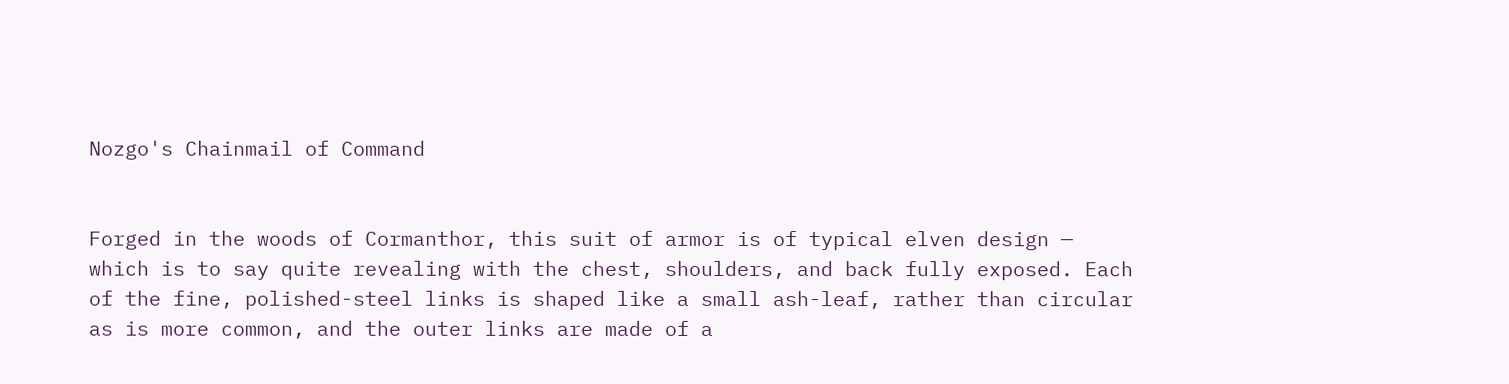Nozgo's Chainmail of Command


Forged in the woods of Cormanthor, this suit of armor is of typical elven design — which is to say quite revealing with the chest, shoulders, and back fully exposed. Each of the fine, polished-steel links is shaped like a small ash-leaf, rather than circular as is more common, and the outer links are made of a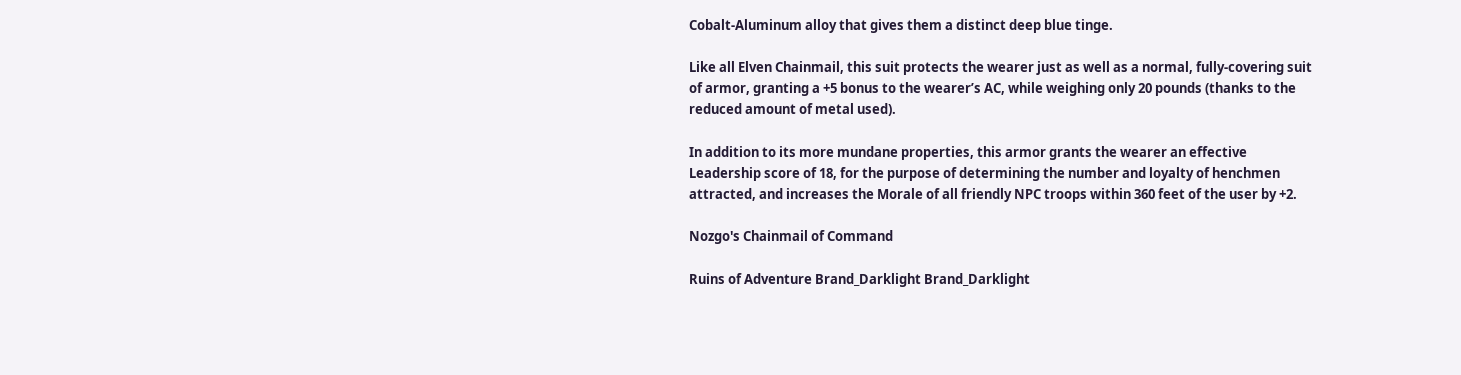Cobalt-Aluminum alloy that gives them a distinct deep blue tinge.

Like all Elven Chainmail, this suit protects the wearer just as well as a normal, fully-covering suit of armor, granting a +5 bonus to the wearer’s AC, while weighing only 20 pounds (thanks to the reduced amount of metal used).

In addition to its more mundane properties, this armor grants the wearer an effective Leadership score of 18, for the purpose of determining the number and loyalty of henchmen attracted, and increases the Morale of all friendly NPC troops within 360 feet of the user by +2.

Nozgo's Chainmail of Command

Ruins of Adventure Brand_Darklight Brand_Darklight